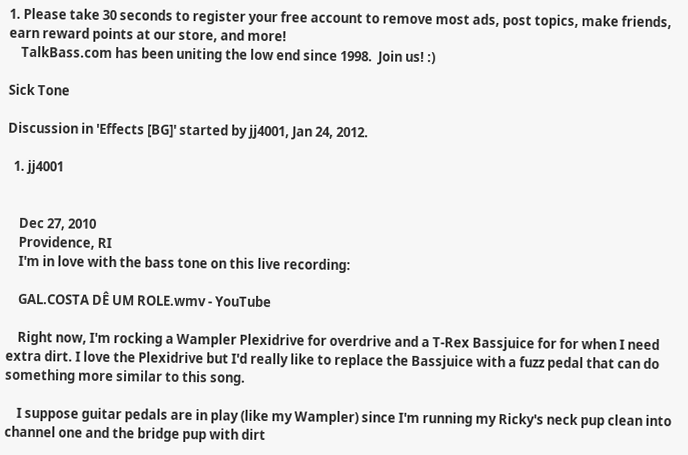1. Please take 30 seconds to register your free account to remove most ads, post topics, make friends, earn reward points at our store, and more!
    TalkBass.com has been uniting the low end since 1998.  Join us! :)

Sick Tone

Discussion in 'Effects [BG]' started by jj4001, Jan 24, 2012.

  1. jj4001


    Dec 27, 2010
    Providence, RI
    I'm in love with the bass tone on this live recording:

    GAL.COSTA DÊ UM ROLE.wmv - YouTube

    Right now, I'm rocking a Wampler Plexidrive for overdrive and a T-Rex Bassjuice for for when I need extra dirt. I love the Plexidrive but I'd really like to replace the Bassjuice with a fuzz pedal that can do something more similar to this song.

    I suppose guitar pedals are in play (like my Wampler) since I'm running my Ricky's neck pup clean into channel one and the bridge pup with dirt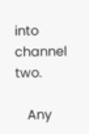into channel two.

    Any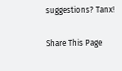suggestions? Tanx!

Share This Page